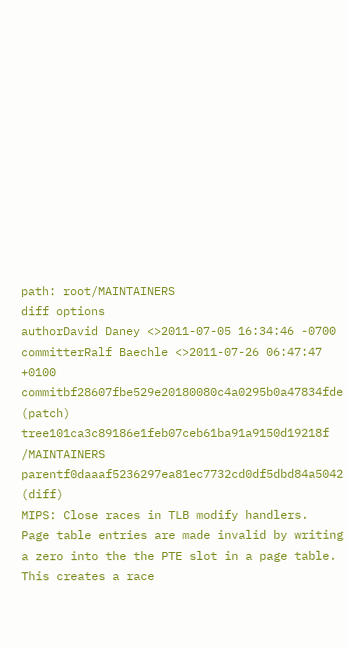path: root/MAINTAINERS
diff options
authorDavid Daney <>2011-07-05 16:34:46 -0700
committerRalf Baechle <>2011-07-26 06:47:47 +0100
commitbf28607fbe529e20180080c4a0295b0a47834fde (patch)
tree101ca3c89186e1feb07ceb61ba91a9150d19218f /MAINTAINERS
parentf0daaaf5236297ea81ec7732cd0df5dbd84a5042 (diff)
MIPS: Close races in TLB modify handlers.
Page table entries are made invalid by writing a zero into the the PTE slot in a page table. This creates a race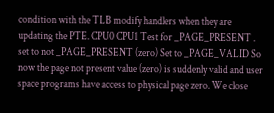condition with the TLB modify handlers when they are updating the PTE. CPU0 CPU1 Test for _PAGE_PRESENT . set to not _PAGE_PRESENT (zero) Set to _PAGE_VALID So now the page not present value (zero) is suddenly valid and user space programs have access to physical page zero. We close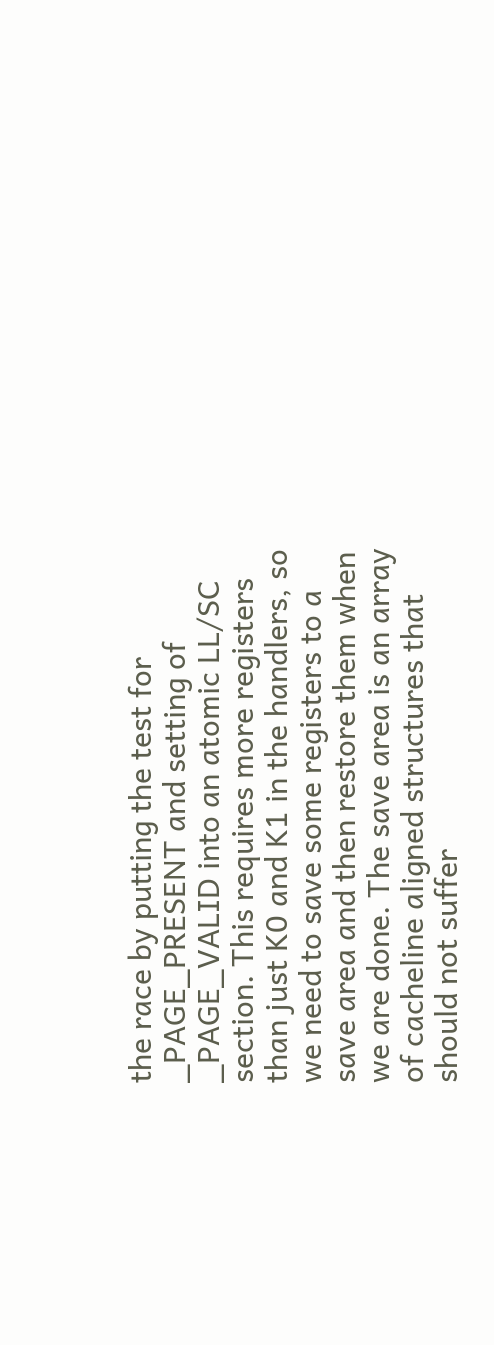the race by putting the test for _PAGE_PRESENT and setting of _PAGE_VALID into an atomic LL/SC section. This requires more registers than just K0 and K1 in the handlers, so we need to save some registers to a save area and then restore them when we are done. The save area is an array of cacheline aligned structures that should not suffer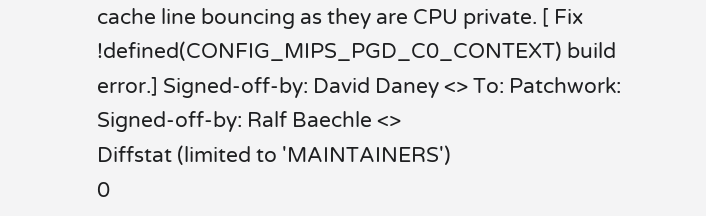cache line bouncing as they are CPU private. [ Fix !defined(CONFIG_MIPS_PGD_C0_CONTEXT) build error.] Signed-off-by: David Daney <> To: Patchwork: Signed-off-by: Ralf Baechle <>
Diffstat (limited to 'MAINTAINERS')
0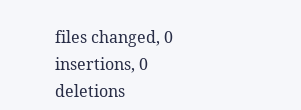files changed, 0 insertions, 0 deletions